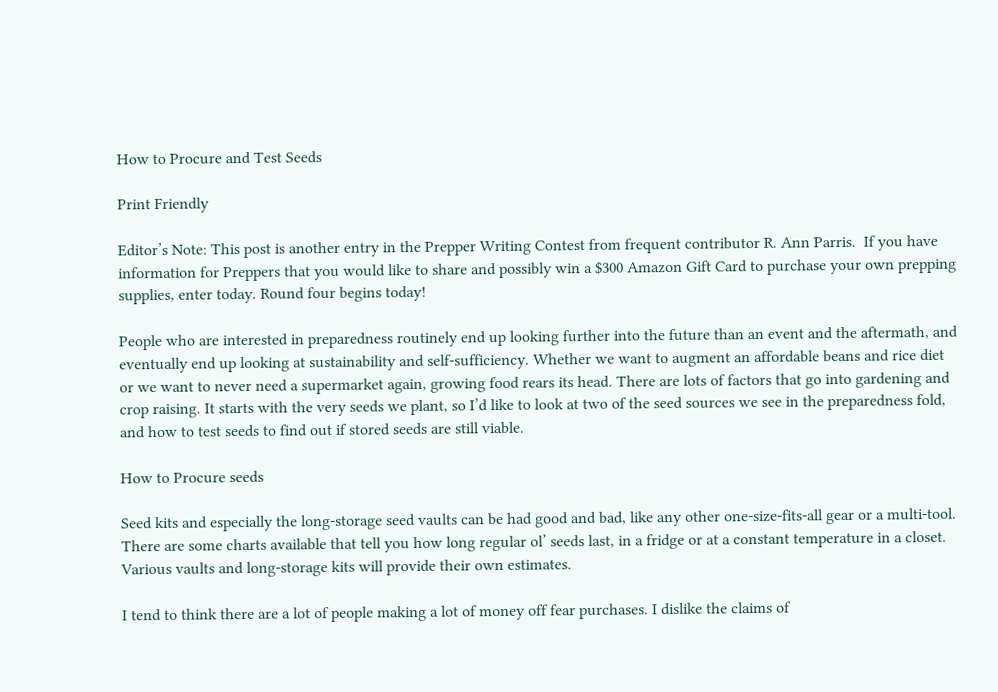How to Procure and Test Seeds

Print Friendly

Editor’s Note: This post is another entry in the Prepper Writing Contest from frequent contributor R. Ann Parris.  If you have information for Preppers that you would like to share and possibly win a $300 Amazon Gift Card to purchase your own prepping supplies, enter today. Round four begins today!

People who are interested in preparedness routinely end up looking further into the future than an event and the aftermath, and eventually end up looking at sustainability and self-sufficiency. Whether we want to augment an affordable beans and rice diet or we want to never need a supermarket again, growing food rears its head. There are lots of factors that go into gardening and crop raising. It starts with the very seeds we plant, so I’d like to look at two of the seed sources we see in the preparedness fold, and how to test seeds to find out if stored seeds are still viable.

How to Procure seeds

Seed kits and especially the long-storage seed vaults can be had good and bad, like any other one-size-fits-all gear or a multi-tool. There are some charts available that tell you how long regular ol’ seeds last, in a fridge or at a constant temperature in a closet. Various vaults and long-storage kits will provide their own estimates.

I tend to think there are a lot of people making a lot of money off fear purchases. I dislike the claims of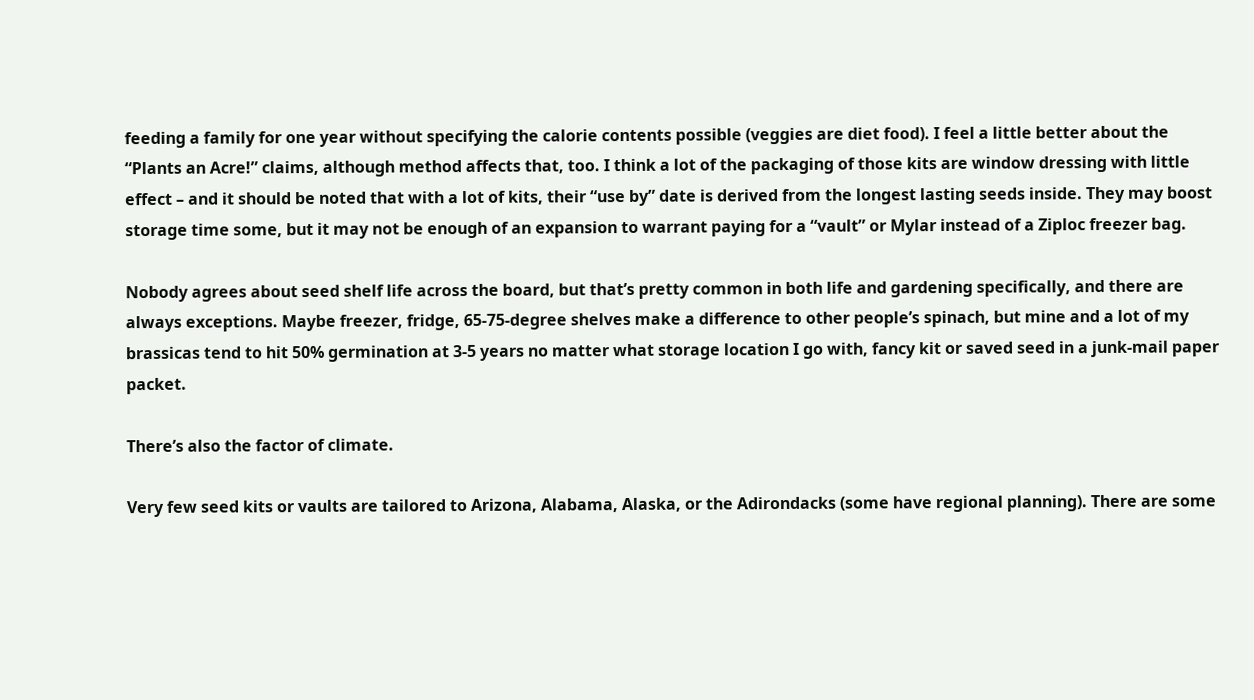feeding a family for one year without specifying the calorie contents possible (veggies are diet food). I feel a little better about the “Plants an Acre!” claims, although method affects that, too. I think a lot of the packaging of those kits are window dressing with little effect – and it should be noted that with a lot of kits, their “use by” date is derived from the longest lasting seeds inside. They may boost storage time some, but it may not be enough of an expansion to warrant paying for a “vault” or Mylar instead of a Ziploc freezer bag.

Nobody agrees about seed shelf life across the board, but that’s pretty common in both life and gardening specifically, and there are always exceptions. Maybe freezer, fridge, 65-75-degree shelves make a difference to other people’s spinach, but mine and a lot of my brassicas tend to hit 50% germination at 3-5 years no matter what storage location I go with, fancy kit or saved seed in a junk-mail paper packet.

There’s also the factor of climate.

Very few seed kits or vaults are tailored to Arizona, Alabama, Alaska, or the Adirondacks (some have regional planning). There are some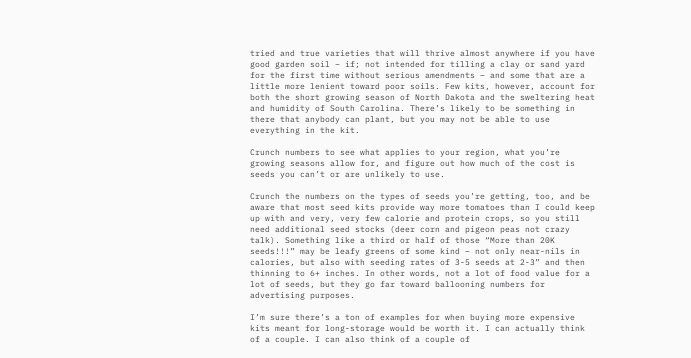tried and true varieties that will thrive almost anywhere if you have good garden soil – if; not intended for tilling a clay or sand yard for the first time without serious amendments – and some that are a little more lenient toward poor soils. Few kits, however, account for both the short growing season of North Dakota and the sweltering heat and humidity of South Carolina. There’s likely to be something in there that anybody can plant, but you may not be able to use everything in the kit.

Crunch numbers to see what applies to your region, what you’re growing seasons allow for, and figure out how much of the cost is seeds you can’t or are unlikely to use.

Crunch the numbers on the types of seeds you’re getting, too, and be aware that most seed kits provide way more tomatoes than I could keep up with and very, very few calorie and protein crops, so you still need additional seed stocks (deer corn and pigeon peas not crazy talk). Something like a third or half of those “More than 20K seeds!!!” may be leafy greens of some kind – not only near-nils in calories, but also with seeding rates of 3-5 seeds at 2-3” and then thinning to 6+ inches. In other words, not a lot of food value for a lot of seeds, but they go far toward ballooning numbers for advertising purposes.

I’m sure there’s a ton of examples for when buying more expensive kits meant for long-storage would be worth it. I can actually think of a couple. I can also think of a couple of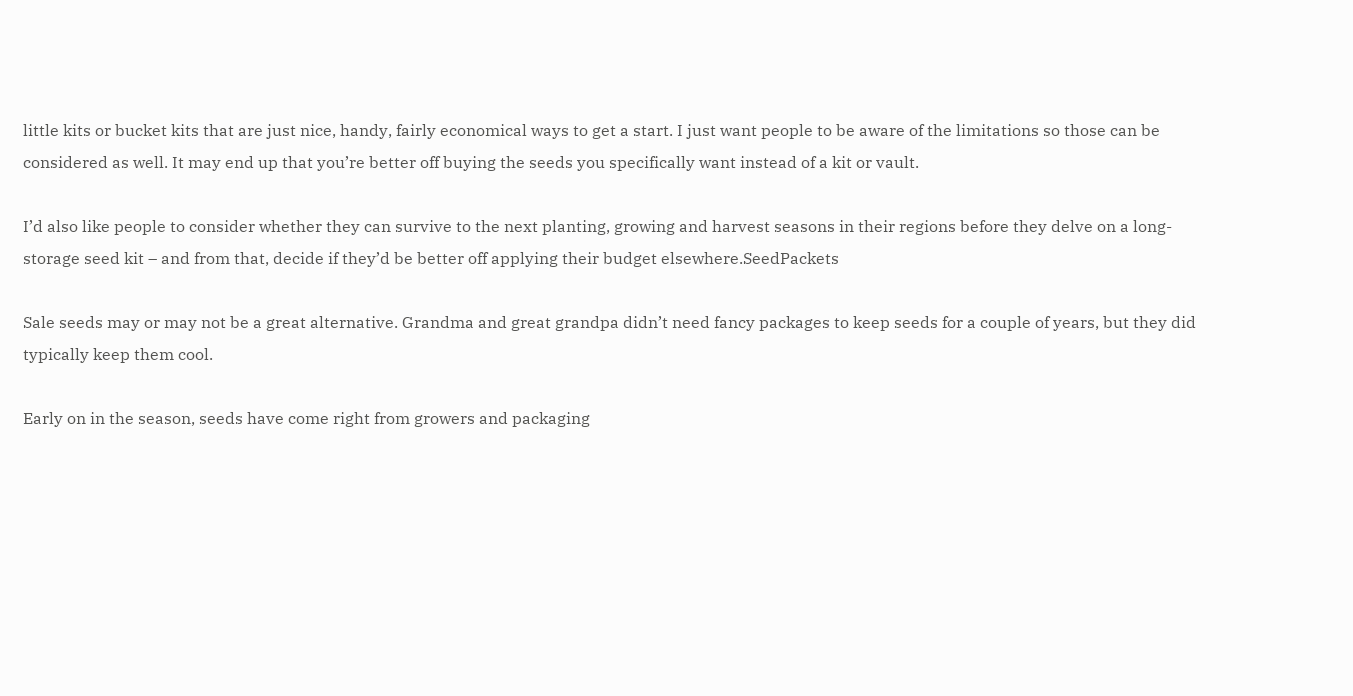little kits or bucket kits that are just nice, handy, fairly economical ways to get a start. I just want people to be aware of the limitations so those can be considered as well. It may end up that you’re better off buying the seeds you specifically want instead of a kit or vault.

I’d also like people to consider whether they can survive to the next planting, growing and harvest seasons in their regions before they delve on a long-storage seed kit – and from that, decide if they’d be better off applying their budget elsewhere.SeedPackets

Sale seeds may or may not be a great alternative. Grandma and great grandpa didn’t need fancy packages to keep seeds for a couple of years, but they did typically keep them cool.

Early on in the season, seeds have come right from growers and packaging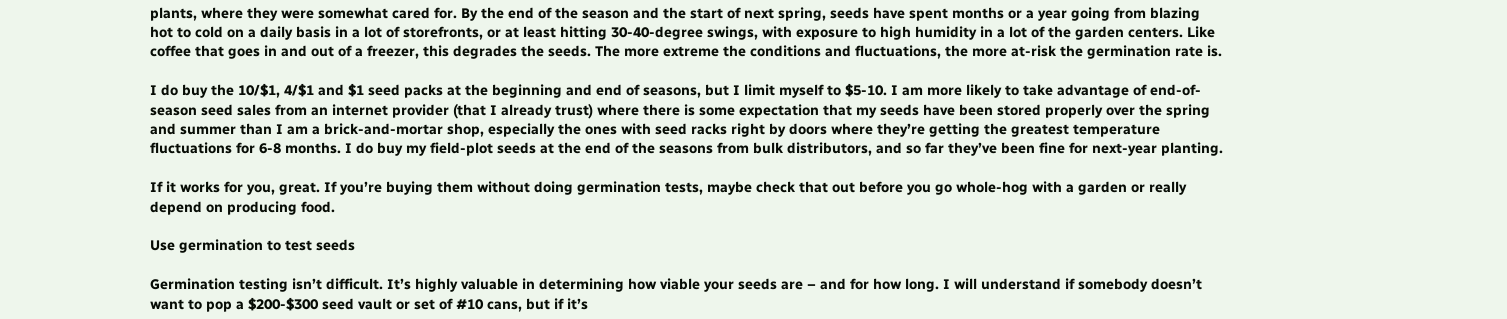plants, where they were somewhat cared for. By the end of the season and the start of next spring, seeds have spent months or a year going from blazing hot to cold on a daily basis in a lot of storefronts, or at least hitting 30-40-degree swings, with exposure to high humidity in a lot of the garden centers. Like coffee that goes in and out of a freezer, this degrades the seeds. The more extreme the conditions and fluctuations, the more at-risk the germination rate is.

I do buy the 10/$1, 4/$1 and $1 seed packs at the beginning and end of seasons, but I limit myself to $5-10. I am more likely to take advantage of end-of-season seed sales from an internet provider (that I already trust) where there is some expectation that my seeds have been stored properly over the spring and summer than I am a brick-and-mortar shop, especially the ones with seed racks right by doors where they’re getting the greatest temperature fluctuations for 6-8 months. I do buy my field-plot seeds at the end of the seasons from bulk distributors, and so far they’ve been fine for next-year planting.

If it works for you, great. If you’re buying them without doing germination tests, maybe check that out before you go whole-hog with a garden or really depend on producing food.

Use germination to test seeds

Germination testing isn’t difficult. It’s highly valuable in determining how viable your seeds are – and for how long. I will understand if somebody doesn’t want to pop a $200-$300 seed vault or set of #10 cans, but if it’s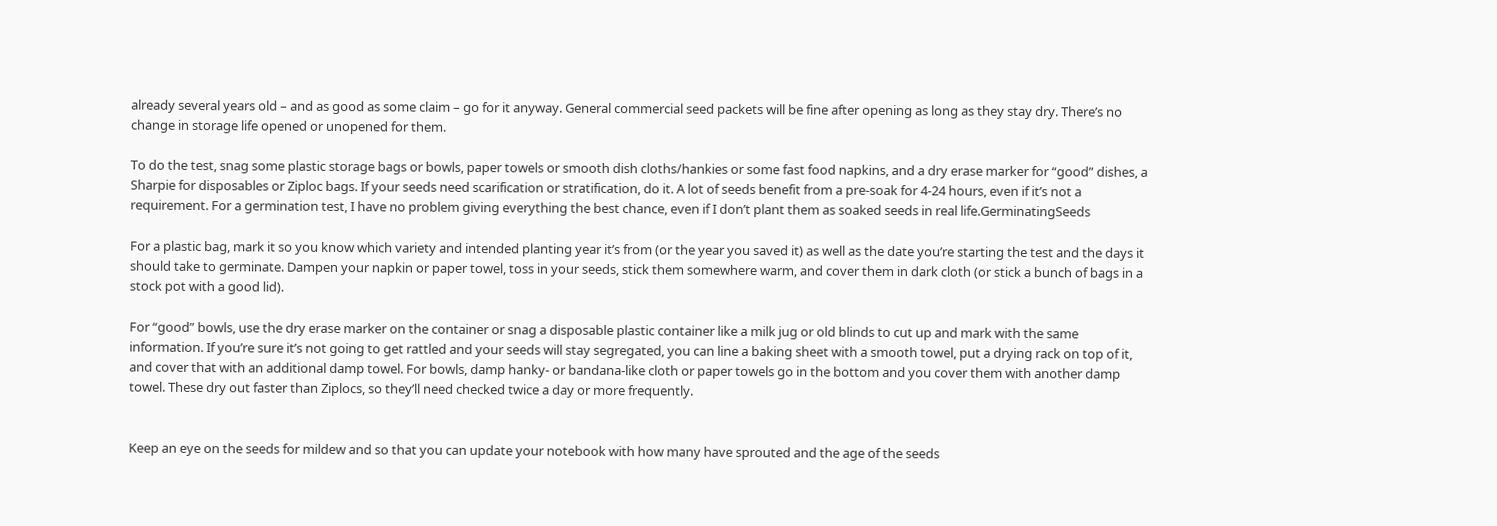already several years old – and as good as some claim – go for it anyway. General commercial seed packets will be fine after opening as long as they stay dry. There’s no change in storage life opened or unopened for them.

To do the test, snag some plastic storage bags or bowls, paper towels or smooth dish cloths/hankies or some fast food napkins, and a dry erase marker for “good” dishes, a Sharpie for disposables or Ziploc bags. If your seeds need scarification or stratification, do it. A lot of seeds benefit from a pre-soak for 4-24 hours, even if it’s not a requirement. For a germination test, I have no problem giving everything the best chance, even if I don’t plant them as soaked seeds in real life.GerminatingSeeds

For a plastic bag, mark it so you know which variety and intended planting year it’s from (or the year you saved it) as well as the date you’re starting the test and the days it should take to germinate. Dampen your napkin or paper towel, toss in your seeds, stick them somewhere warm, and cover them in dark cloth (or stick a bunch of bags in a stock pot with a good lid).

For “good” bowls, use the dry erase marker on the container or snag a disposable plastic container like a milk jug or old blinds to cut up and mark with the same information. If you’re sure it’s not going to get rattled and your seeds will stay segregated, you can line a baking sheet with a smooth towel, put a drying rack on top of it, and cover that with an additional damp towel. For bowls, damp hanky- or bandana-like cloth or paper towels go in the bottom and you cover them with another damp towel. These dry out faster than Ziplocs, so they’ll need checked twice a day or more frequently.


Keep an eye on the seeds for mildew and so that you can update your notebook with how many have sprouted and the age of the seeds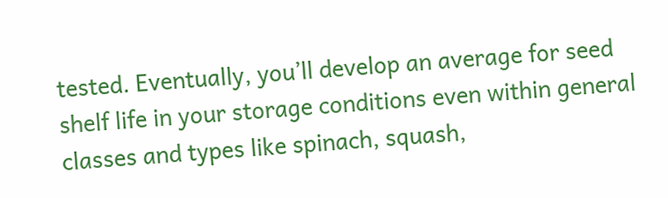tested. Eventually, you’ll develop an average for seed shelf life in your storage conditions even within general classes and types like spinach, squash,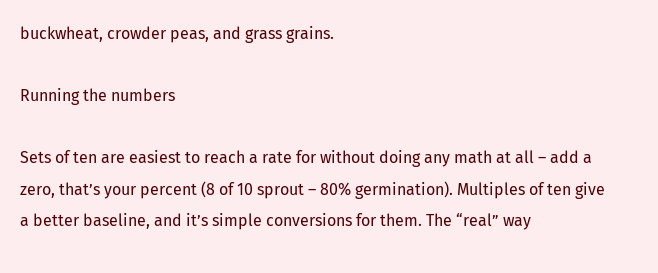buckwheat, crowder peas, and grass grains.

Running the numbers

Sets of ten are easiest to reach a rate for without doing any math at all – add a zero, that’s your percent (8 of 10 sprout – 80% germination). Multiples of ten give a better baseline, and it’s simple conversions for them. The “real” way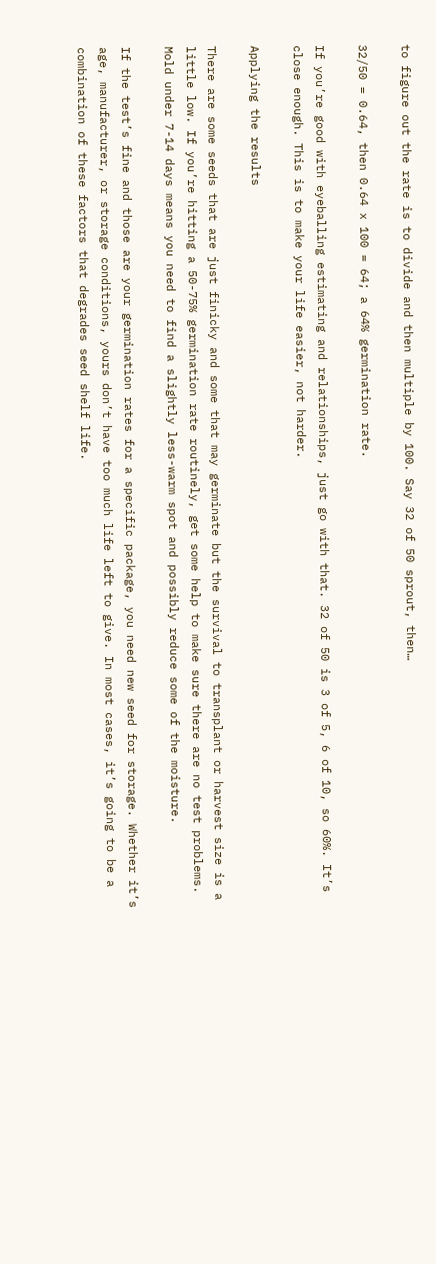to figure out the rate is to divide and then multiple by 100. Say 32 of 50 sprout, then…

32/50 = 0.64, then 0.64 x 100 = 64; a 64% germination rate.

If you’re good with eyeballing estimating and relationships, just go with that. 32 of 50 is 3 of 5, 6 of 10, so 60%. It’s close enough. This is to make your life easier, not harder.

Applying the results

There are some seeds that are just finicky and some that may germinate but the survival to transplant or harvest size is a little low. If you’re hitting a 50-75% germination rate routinely, get some help to make sure there are no test problems. Mold under 7-14 days means you need to find a slightly less-warm spot and possibly reduce some of the moisture.

If the test’s fine and those are your germination rates for a specific package, you need new seed for storage. Whether it’s age, manufacturer, or storage conditions, yours don’t have too much life left to give. In most cases, it’s going to be a combination of these factors that degrades seed shelf life.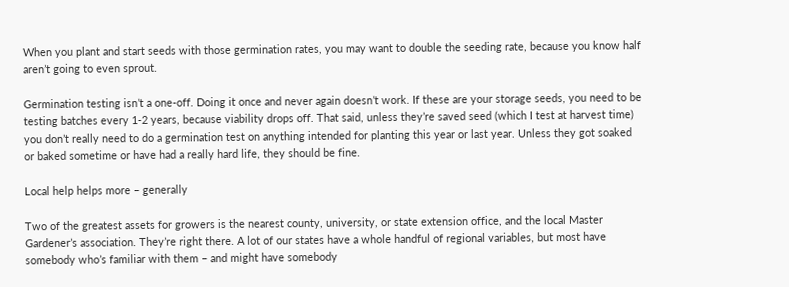When you plant and start seeds with those germination rates, you may want to double the seeding rate, because you know half aren’t going to even sprout.

Germination testing isn’t a one-off. Doing it once and never again doesn’t work. If these are your storage seeds, you need to be testing batches every 1-2 years, because viability drops off. That said, unless they’re saved seed (which I test at harvest time) you don’t really need to do a germination test on anything intended for planting this year or last year. Unless they got soaked or baked sometime or have had a really hard life, they should be fine.

Local help helps more – generally

Two of the greatest assets for growers is the nearest county, university, or state extension office, and the local Master Gardener’s association. They’re right there. A lot of our states have a whole handful of regional variables, but most have somebody who’s familiar with them – and might have somebody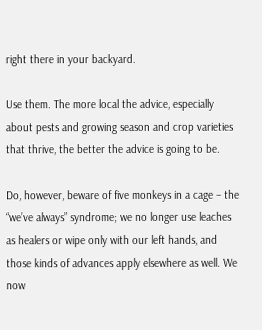right there in your backyard.

Use them. The more local the advice, especially about pests and growing season and crop varieties that thrive, the better the advice is going to be.

Do, however, beware of five monkeys in a cage – the “we’ve always” syndrome; we no longer use leaches as healers or wipe only with our left hands, and those kinds of advances apply elsewhere as well. We now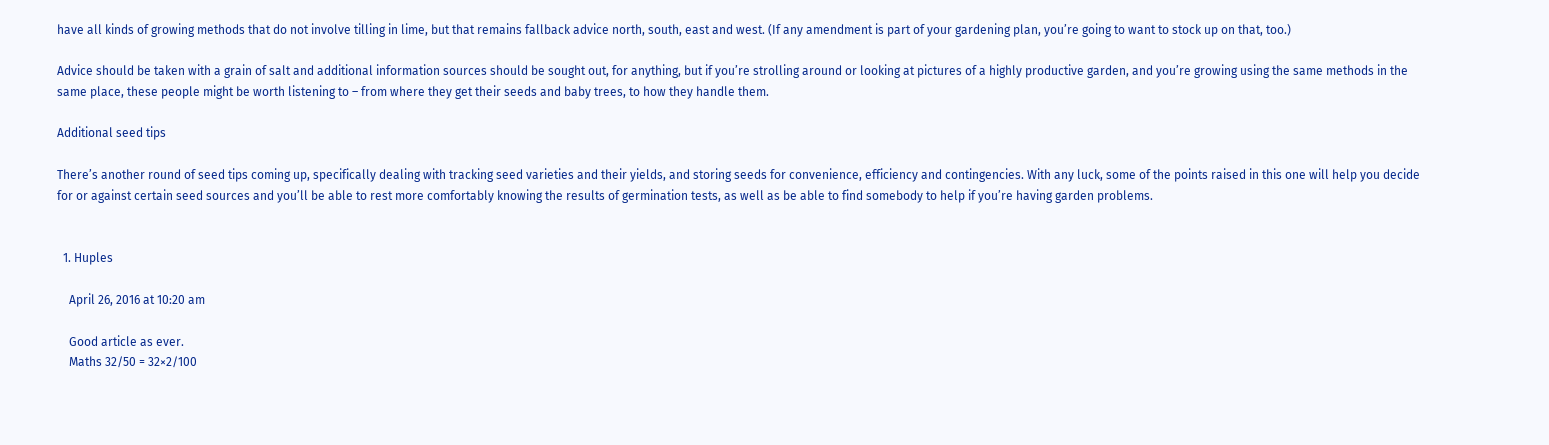have all kinds of growing methods that do not involve tilling in lime, but that remains fallback advice north, south, east and west. (If any amendment is part of your gardening plan, you’re going to want to stock up on that, too.)

Advice should be taken with a grain of salt and additional information sources should be sought out, for anything, but if you’re strolling around or looking at pictures of a highly productive garden, and you’re growing using the same methods in the same place, these people might be worth listening to – from where they get their seeds and baby trees, to how they handle them.

Additional seed tips

There’s another round of seed tips coming up, specifically dealing with tracking seed varieties and their yields, and storing seeds for convenience, efficiency and contingencies. With any luck, some of the points raised in this one will help you decide for or against certain seed sources and you’ll be able to rest more comfortably knowing the results of germination tests, as well as be able to find somebody to help if you’re having garden problems.


  1. Huples

    April 26, 2016 at 10:20 am

    Good article as ever.
    Maths 32/50 = 32×2/100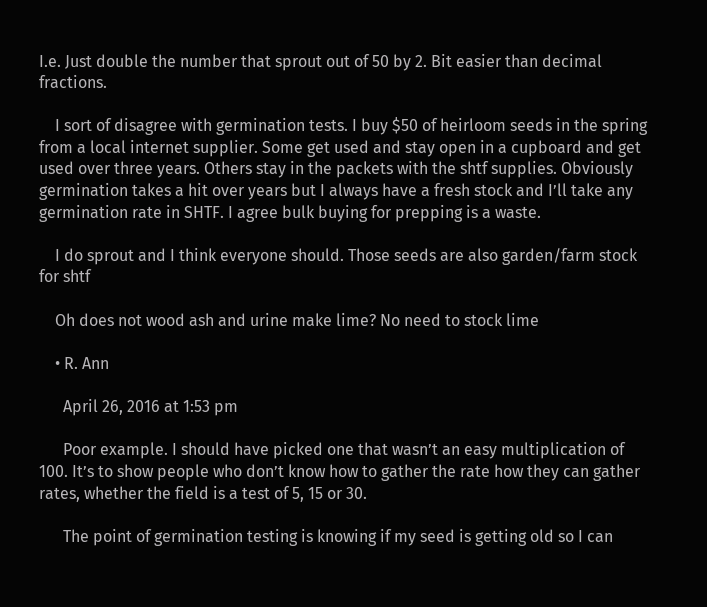I.e. Just double the number that sprout out of 50 by 2. Bit easier than decimal fractions.

    I sort of disagree with germination tests. I buy $50 of heirloom seeds in the spring from a local internet supplier. Some get used and stay open in a cupboard and get used over three years. Others stay in the packets with the shtf supplies. Obviously germination takes a hit over years but I always have a fresh stock and I’ll take any germination rate in SHTF. I agree bulk buying for prepping is a waste.

    I do sprout and I think everyone should. Those seeds are also garden/farm stock for shtf

    Oh does not wood ash and urine make lime? No need to stock lime

    • R. Ann

      April 26, 2016 at 1:53 pm

      Poor example. I should have picked one that wasn’t an easy multiplication of 100. It’s to show people who don’t know how to gather the rate how they can gather rates, whether the field is a test of 5, 15 or 30.

      The point of germination testing is knowing if my seed is getting old so I can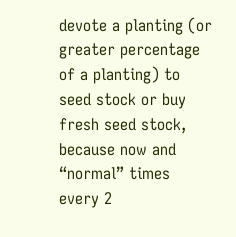devote a planting (or greater percentage of a planting) to seed stock or buy fresh seed stock, because now and “normal” times every 2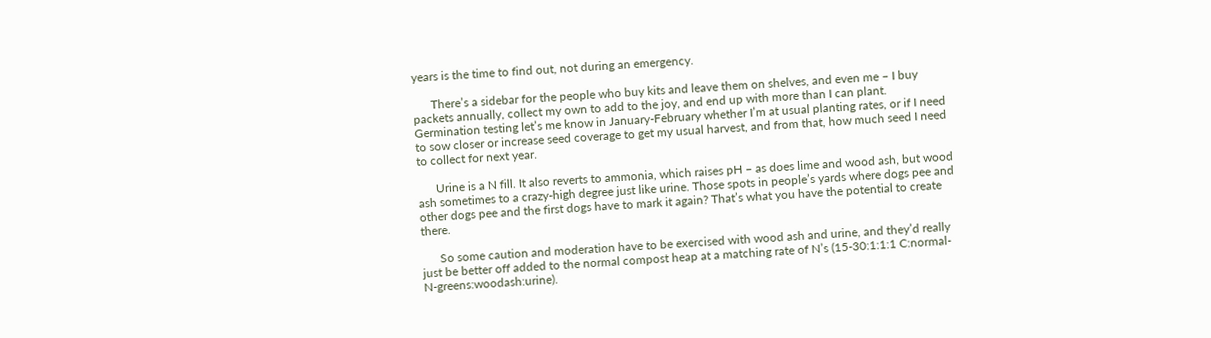years is the time to find out, not during an emergency.

      There’s a sidebar for the people who buy kits and leave them on shelves, and even me – I buy packets annually, collect my own to add to the joy, and end up with more than I can plant. Germination testing let’s me know in January-February whether I’m at usual planting rates, or if I need to sow closer or increase seed coverage to get my usual harvest, and from that, how much seed I need to collect for next year.

      Urine is a N fill. It also reverts to ammonia, which raises pH – as does lime and wood ash, but wood ash sometimes to a crazy-high degree just like urine. Those spots in people’s yards where dogs pee and other dogs pee and the first dogs have to mark it again? That’s what you have the potential to create there.

      So some caution and moderation have to be exercised with wood ash and urine, and they’d really just be better off added to the normal compost heap at a matching rate of N’s (15-30:1:1:1 C:normal-N-greens:woodash:urine).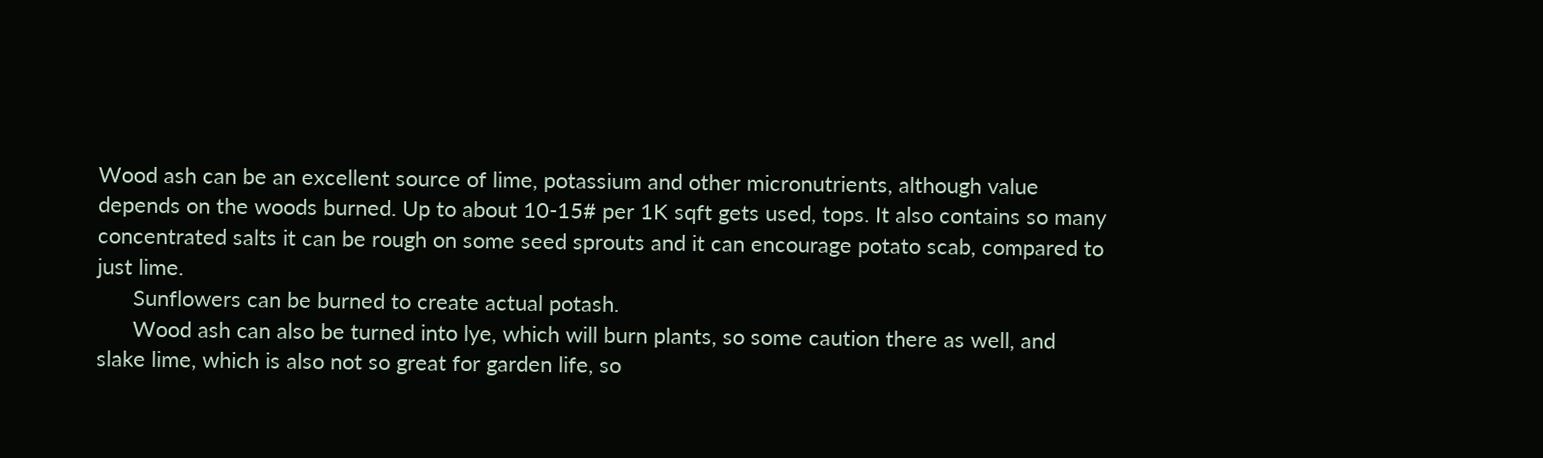Wood ash can be an excellent source of lime, potassium and other micronutrients, although value depends on the woods burned. Up to about 10-15# per 1K sqft gets used, tops. It also contains so many concentrated salts it can be rough on some seed sprouts and it can encourage potato scab, compared to just lime.
      Sunflowers can be burned to create actual potash.
      Wood ash can also be turned into lye, which will burn plants, so some caution there as well, and slake lime, which is also not so great for garden life, so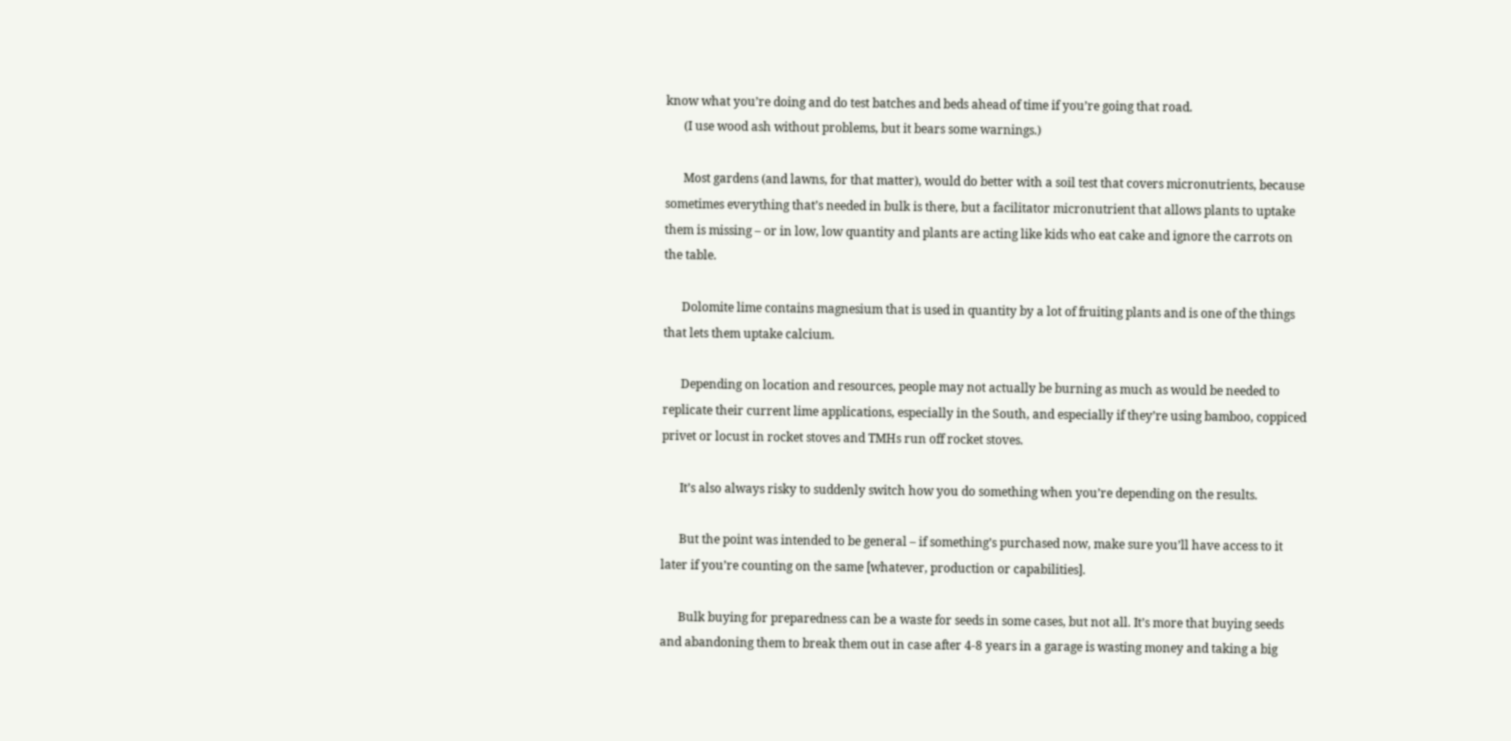know what you’re doing and do test batches and beds ahead of time if you’re going that road.
      (I use wood ash without problems, but it bears some warnings.)

      Most gardens (and lawns, for that matter), would do better with a soil test that covers micronutrients, because sometimes everything that’s needed in bulk is there, but a facilitator micronutrient that allows plants to uptake them is missing – or in low, low quantity and plants are acting like kids who eat cake and ignore the carrots on the table.

      Dolomite lime contains magnesium that is used in quantity by a lot of fruiting plants and is one of the things that lets them uptake calcium.

      Depending on location and resources, people may not actually be burning as much as would be needed to replicate their current lime applications, especially in the South, and especially if they’re using bamboo, coppiced privet or locust in rocket stoves and TMHs run off rocket stoves.

      It’s also always risky to suddenly switch how you do something when you’re depending on the results.

      But the point was intended to be general – if something’s purchased now, make sure you’ll have access to it later if you’re counting on the same [whatever, production or capabilities].

      Bulk buying for preparedness can be a waste for seeds in some cases, but not all. It’s more that buying seeds and abandoning them to break them out in case after 4-8 years in a garage is wasting money and taking a big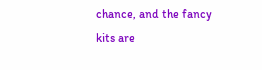chance, and the fancy kits are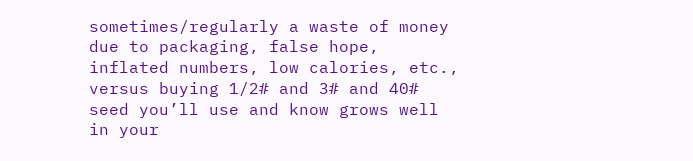sometimes/regularly a waste of money due to packaging, false hope, inflated numbers, low calories, etc., versus buying 1/2# and 3# and 40# seed you’ll use and know grows well in your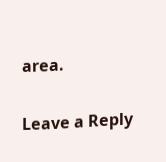area.

Leave a Reply